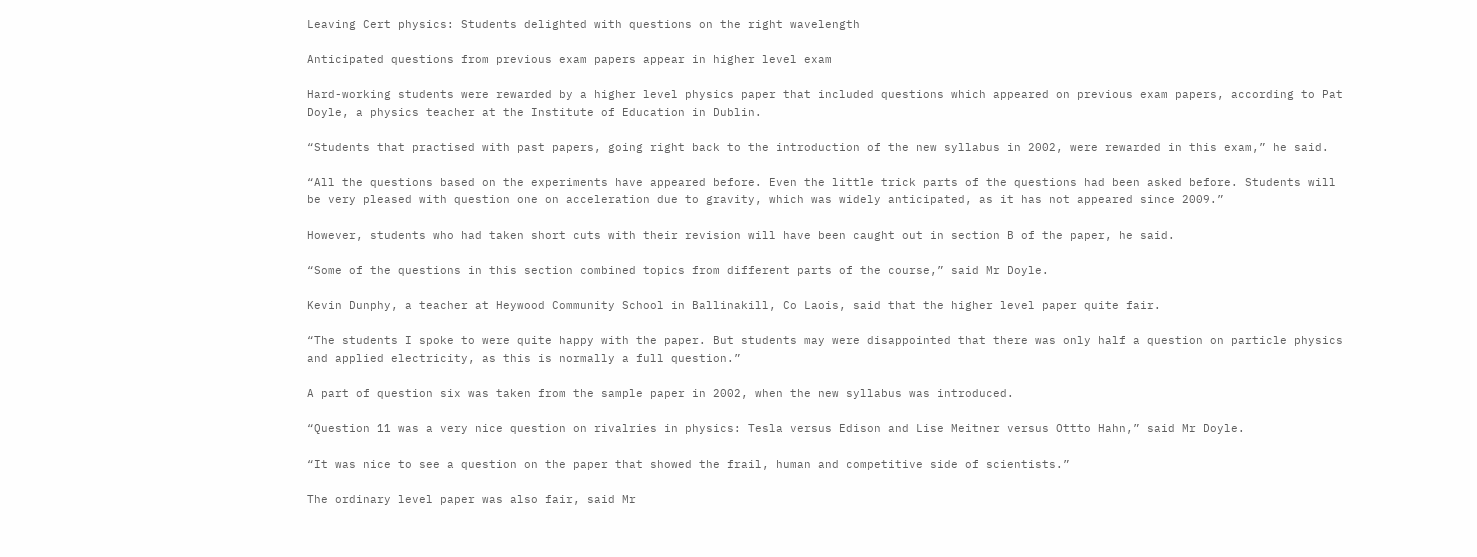Leaving Cert physics: Students delighted with questions on the right wavelength

Anticipated questions from previous exam papers appear in higher level exam

Hard-working students were rewarded by a higher level physics paper that included questions which appeared on previous exam papers, according to Pat Doyle, a physics teacher at the Institute of Education in Dublin.

“Students that practised with past papers, going right back to the introduction of the new syllabus in 2002, were rewarded in this exam,” he said.

“All the questions based on the experiments have appeared before. Even the little trick parts of the questions had been asked before. Students will be very pleased with question one on acceleration due to gravity, which was widely anticipated, as it has not appeared since 2009.”

However, students who had taken short cuts with their revision will have been caught out in section B of the paper, he said.

“Some of the questions in this section combined topics from different parts of the course,” said Mr Doyle.

Kevin Dunphy, a teacher at Heywood Community School in Ballinakill, Co Laois, said that the higher level paper quite fair.

“The students I spoke to were quite happy with the paper. But students may were disappointed that there was only half a question on particle physics and applied electricity, as this is normally a full question.”

A part of question six was taken from the sample paper in 2002, when the new syllabus was introduced.

“Question 11 was a very nice question on rivalries in physics: Tesla versus Edison and Lise Meitner versus Ottto Hahn,” said Mr Doyle.

“It was nice to see a question on the paper that showed the frail, human and competitive side of scientists.”

The ordinary level paper was also fair, said Mr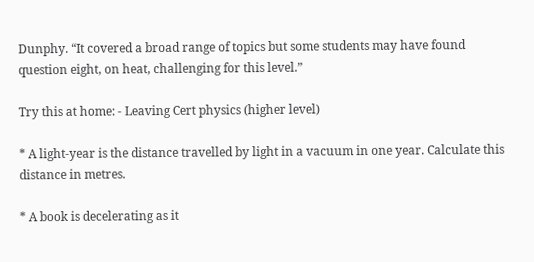Dunphy. “It covered a broad range of topics but some students may have found question eight, on heat, challenging for this level.”

Try this at home: - Leaving Cert physics (higher level)

* A light-year is the distance travelled by light in a vacuum in one year. Calculate this distance in metres.

* A book is decelerating as it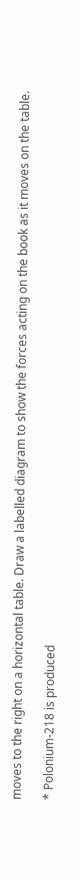moves to the right on a horizontal table. Draw a labelled diagram to show the forces acting on the book as it moves on the table.

* Polonium-218 is produced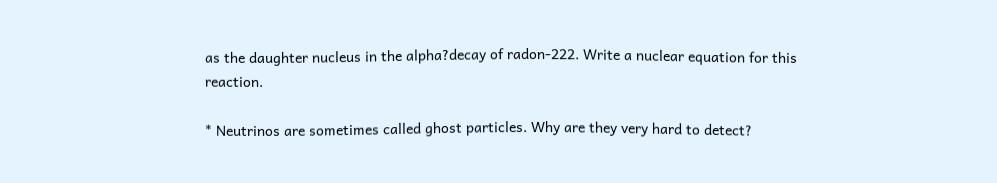as the daughter nucleus in the alpha?decay of radon-222. Write a nuclear equation for this reaction.

* Neutrinos are sometimes called ghost particles. Why are they very hard to detect?